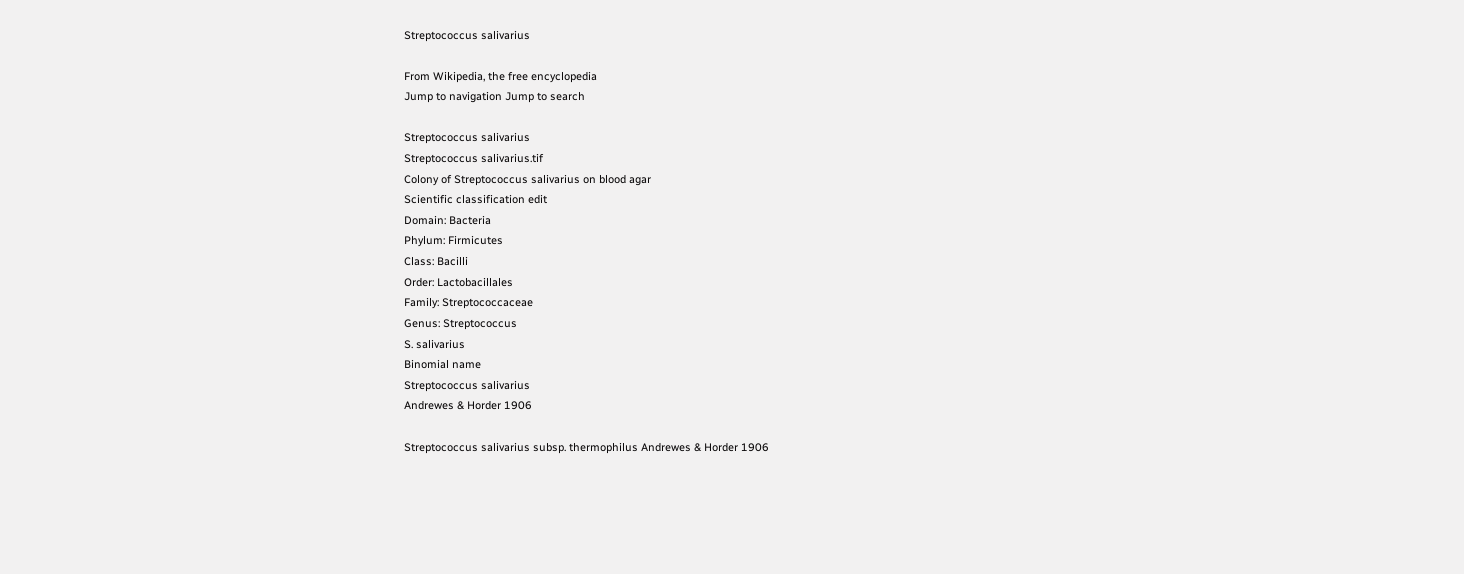Streptococcus salivarius

From Wikipedia, the free encyclopedia
Jump to navigation Jump to search

Streptococcus salivarius
Streptococcus salivarius.tif
Colony of Streptococcus salivarius on blood agar
Scientific classification edit
Domain: Bacteria
Phylum: Firmicutes
Class: Bacilli
Order: Lactobacillales
Family: Streptococcaceae
Genus: Streptococcus
S. salivarius
Binomial name
Streptococcus salivarius
Andrewes & Horder 1906

Streptococcus salivarius subsp. thermophilus Andrewes & Horder 1906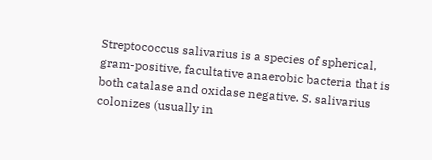Streptococcus salivarius is a species of spherical, gram-positive, facultative anaerobic bacteria that is both catalase and oxidase negative. S. salivarius colonizes (usually in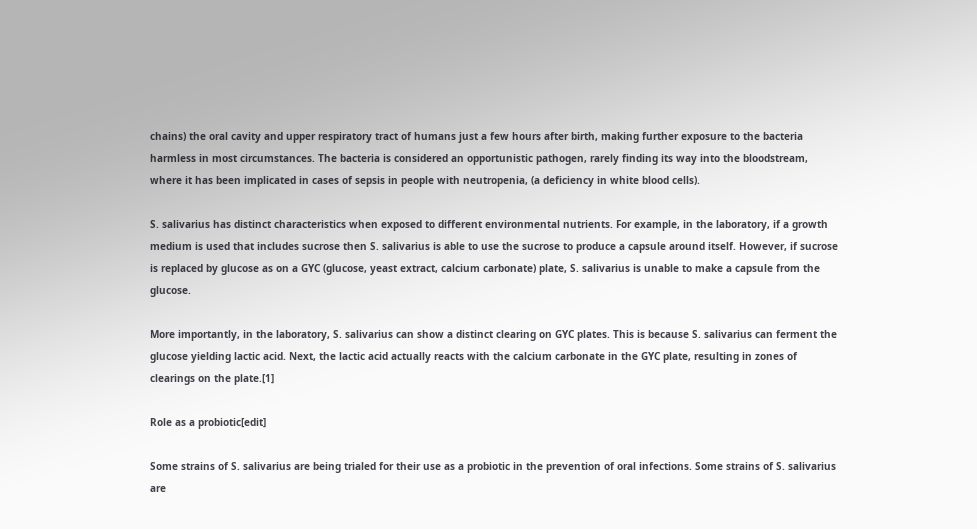chains) the oral cavity and upper respiratory tract of humans just a few hours after birth, making further exposure to the bacteria harmless in most circumstances. The bacteria is considered an opportunistic pathogen, rarely finding its way into the bloodstream, where it has been implicated in cases of sepsis in people with neutropenia, (a deficiency in white blood cells).

S. salivarius has distinct characteristics when exposed to different environmental nutrients. For example, in the laboratory, if a growth medium is used that includes sucrose then S. salivarius is able to use the sucrose to produce a capsule around itself. However, if sucrose is replaced by glucose as on a GYC (glucose, yeast extract, calcium carbonate) plate, S. salivarius is unable to make a capsule from the glucose.

More importantly, in the laboratory, S. salivarius can show a distinct clearing on GYC plates. This is because S. salivarius can ferment the glucose yielding lactic acid. Next, the lactic acid actually reacts with the calcium carbonate in the GYC plate, resulting in zones of clearings on the plate.[1]

Role as a probiotic[edit]

Some strains of S. salivarius are being trialed for their use as a probiotic in the prevention of oral infections. Some strains of S. salivarius are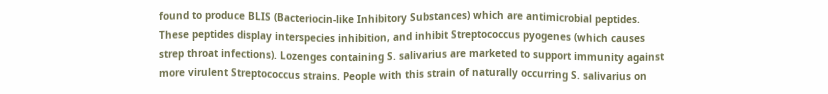found to produce BLIS (Bacteriocin-like Inhibitory Substances) which are antimicrobial peptides. These peptides display interspecies inhibition, and inhibit Streptococcus pyogenes (which causes strep throat infections). Lozenges containing S. salivarius are marketed to support immunity against more virulent Streptococcus strains. People with this strain of naturally occurring S. salivarius on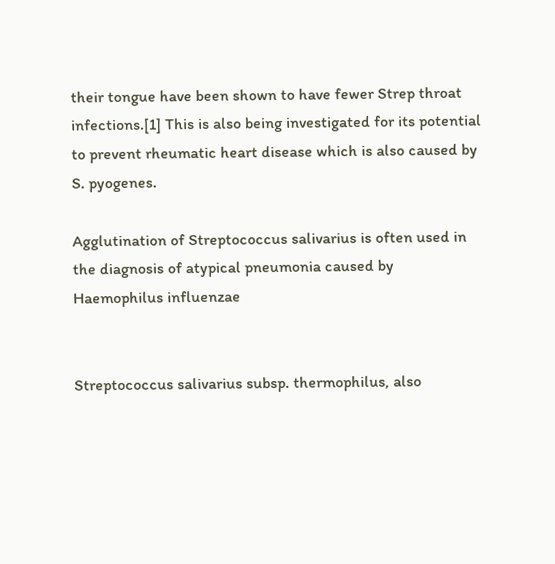their tongue have been shown to have fewer Strep throat infections.[1] This is also being investigated for its potential to prevent rheumatic heart disease which is also caused by S. pyogenes.

Agglutination of Streptococcus salivarius is often used in the diagnosis of atypical pneumonia caused by Haemophilus influenzae


Streptococcus salivarius subsp. thermophilus, also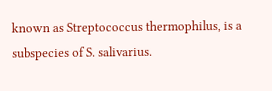known as Streptococcus thermophilus, is a subspecies of S. salivarius.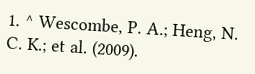1. ^ Wescombe, P. A.; Heng, N. C. K.; et al. (2009).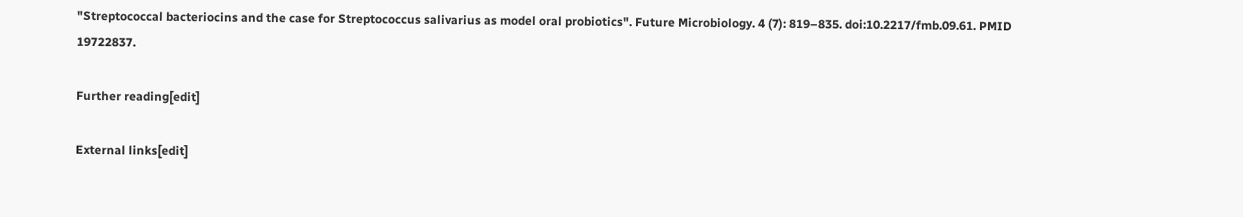"Streptococcal bacteriocins and the case for Streptococcus salivarius as model oral probiotics". Future Microbiology. 4 (7): 819–835. doi:10.2217/fmb.09.61. PMID 19722837.

Further reading[edit]

External links[edit]